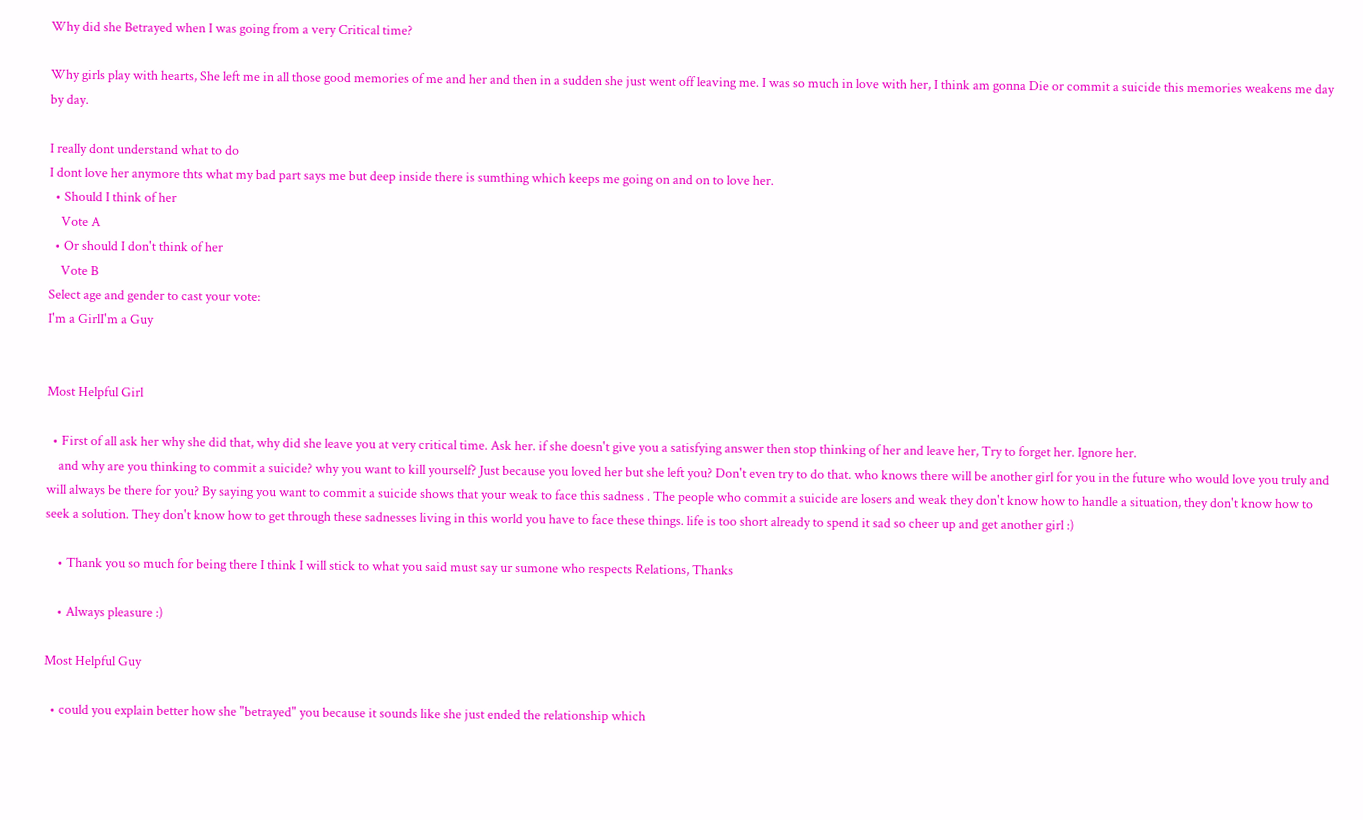Why did she Betrayed when I was going from a very Critical time?

Why girls play with hearts, She left me in all those good memories of me and her and then in a sudden she just went off leaving me. I was so much in love with her, I think am gonna Die or commit a suicide this memories weakens me day by day.

I really dont understand what to do
I dont love her anymore thts what my bad part says me but deep inside there is sumthing which keeps me going on and on to love her.
  • Should I think of her
    Vote A
  • Or should I don't think of her
    Vote B
Select age and gender to cast your vote:
I'm a GirlI'm a Guy


Most Helpful Girl

  • First of all ask her why she did that, why did she leave you at very critical time. Ask her. if she doesn't give you a satisfying answer then stop thinking of her and leave her, Try to forget her. Ignore her.
    and why are you thinking to commit a suicide? why you want to kill yourself? Just because you loved her but she left you? Don't even try to do that. who knows there will be another girl for you in the future who would love you truly and will always be there for you? By saying you want to commit a suicide shows that your weak to face this sadness . The people who commit a suicide are losers and weak they don't know how to handle a situation, they don't know how to seek a solution. They don't know how to get through these sadnesses living in this world you have to face these things. life is too short already to spend it sad so cheer up and get another girl :)

    • Thank you so much for being there I think I will stick to what you said must say ur sumone who respects Relations, Thanks

    • Always pleasure :)

Most Helpful Guy

  • could you explain better how she "betrayed" you because it sounds like she just ended the relationship which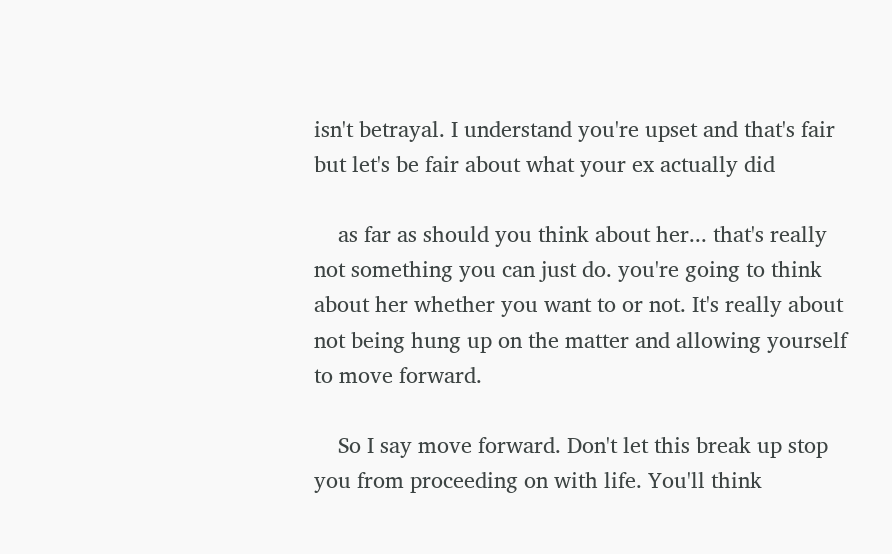isn't betrayal. I understand you're upset and that's fair but let's be fair about what your ex actually did

    as far as should you think about her... that's really not something you can just do. you're going to think about her whether you want to or not. It's really about not being hung up on the matter and allowing yourself to move forward.

    So I say move forward. Don't let this break up stop you from proceeding on with life. You'll think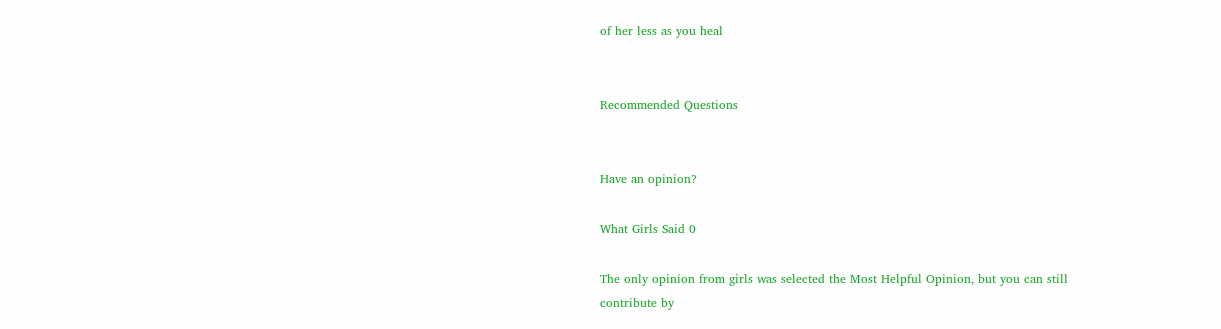of her less as you heal


Recommended Questions


Have an opinion?

What Girls Said 0

The only opinion from girls was selected the Most Helpful Opinion, but you can still contribute by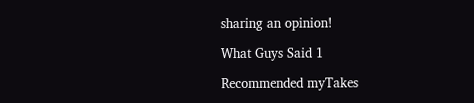sharing an opinion!

What Guys Said 1

Recommended myTakes